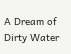A Dream of Dirty Water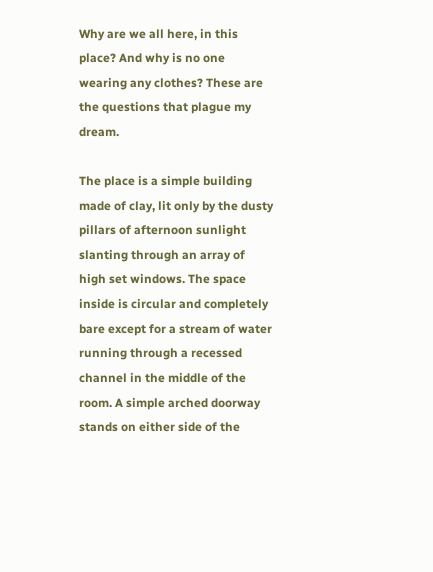Why are we all here, in this place? And why is no one wearing any clothes? These are the questions that plague my dream.

The place is a simple building made of clay, lit only by the dusty pillars of afternoon sunlight slanting through an array of high set windows. The space inside is circular and completely bare except for a stream of water running through a recessed channel in the middle of the room. A simple arched doorway stands on either side of the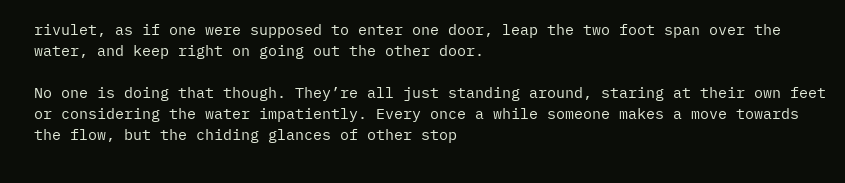rivulet, as if one were supposed to enter one door, leap the two foot span over the water, and keep right on going out the other door.

No one is doing that though. They’re all just standing around, staring at their own feet or considering the water impatiently. Every once a while someone makes a move towards the flow, but the chiding glances of other stop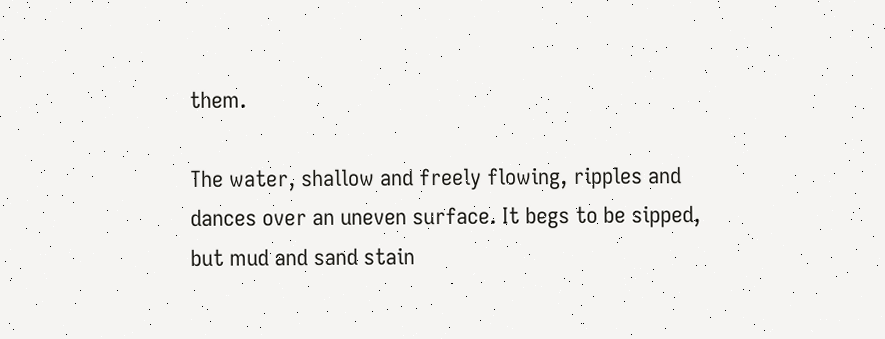them.

The water, shallow and freely flowing, ripples and dances over an uneven surface. It begs to be sipped, but mud and sand stain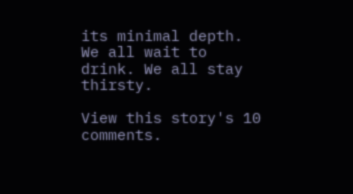its minimal depth. We all wait to drink. We all stay thirsty.

View this story's 10 comments.